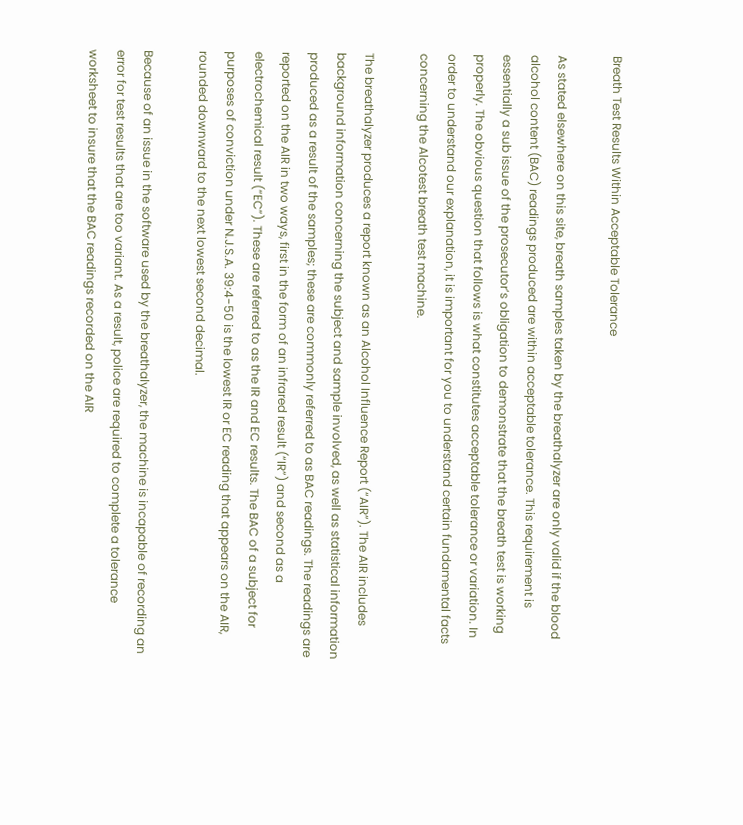Breath Test Results Within Acceptable Tolerance

As stated elsewhere on this site, breath samples taken by the breathalyzer are only valid if the blood alcohol content (BAC) readings produced are within acceptable tolerance. This requirement is essentially a sub issue of the prosecutor’s obligation to demonstrate that the breath test is working properly. The obvious question that follows is what constitutes acceptable tolerance or variation. In order to understand our explanation, it is important for you to understand certain fundamental facts concerning the Alcotest breath test machine.

The breathalyzer produces a report known as an Alcohol Influence Report (“AIR”). The AIR includes background information concerning the subject and sample involved, as well as statistical information produced as a result of the samples; these are commonly referred to as BAC readings. The readings are reported on the AIR in two ways, first in the form of an infrared result (“IR”) and second as a electrochemical result (“EC”). These are referred to as the IR and EC results. The BAC of a subject for purposes of conviction under N.J.S.A. 39:4-50 is the lowest IR or EC reading that appears on the AIR, rounded downward to the next lowest second decimal.

Because of an issue in the software used by the breathalyzer, the machine is incapable of recording an error for test results that are too variant. As a result, police are required to complete a tolerance worksheet to insure that the BAC readings recorded on the AIR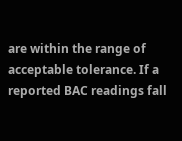are within the range of acceptable tolerance. If a reported BAC readings fall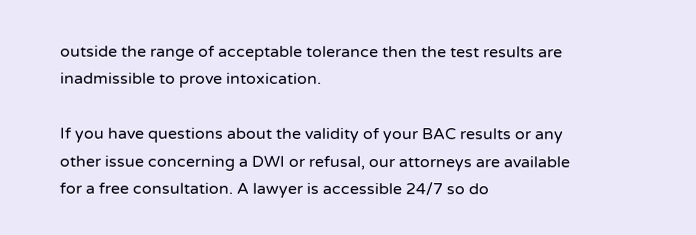outside the range of acceptable tolerance then the test results are inadmissible to prove intoxication.

If you have questions about the validity of your BAC results or any other issue concerning a DWI or refusal, our attorneys are available for a free consultation. A lawyer is accessible 24/7 so do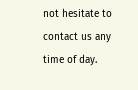not hesitate to contact us any time of day.